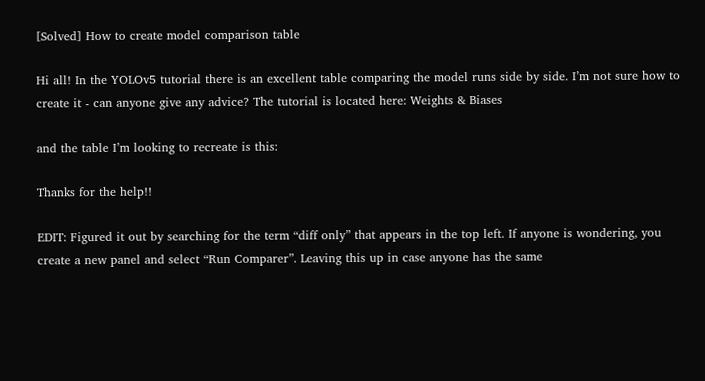[Solved] How to create model comparison table

Hi all! In the YOLOv5 tutorial there is an excellent table comparing the model runs side by side. I’m not sure how to create it - can anyone give any advice? The tutorial is located here: Weights & Biases

and the table I’m looking to recreate is this:

Thanks for the help!!

EDIT: Figured it out by searching for the term “diff only” that appears in the top left. If anyone is wondering, you create a new panel and select “Run Comparer”. Leaving this up in case anyone has the same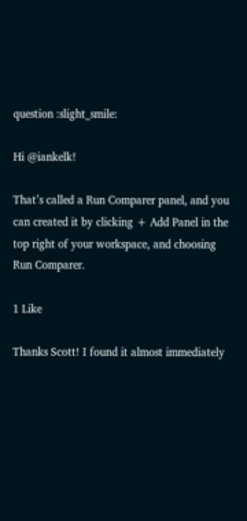question :slight_smile:

Hi @iankelk!

That’s called a Run Comparer panel, and you can created it by clicking + Add Panel in the top right of your workspace, and choosing Run Comparer.

1 Like

Thanks Scott! I found it almost immediately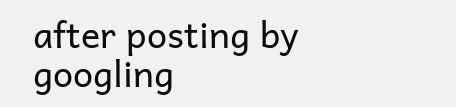after posting by googling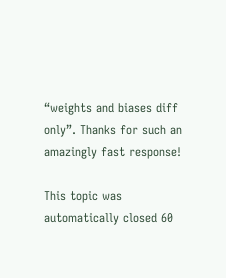“weights and biases diff only”. Thanks for such an amazingly fast response!

This topic was automatically closed 60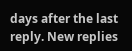days after the last reply. New replies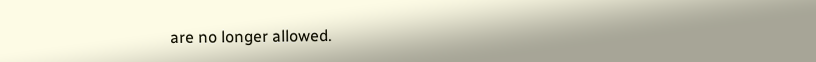are no longer allowed.